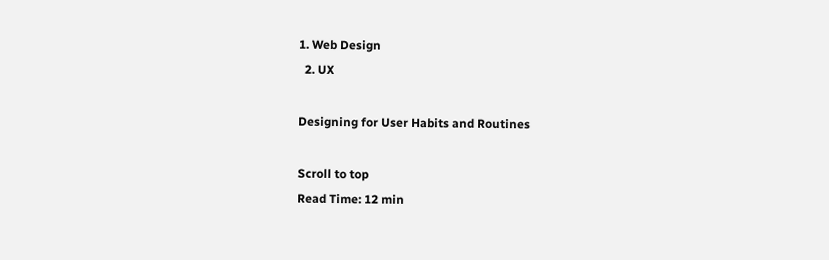1. Web Design
  2. UX

Designing for User Habits and Routines

Scroll to top
Read Time: 12 min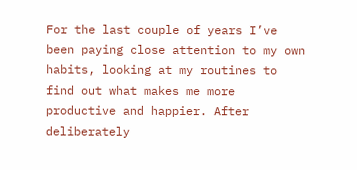For the last couple of years I’ve been paying close attention to my own habits, looking at my routines to find out what makes me more productive and happier. After deliberately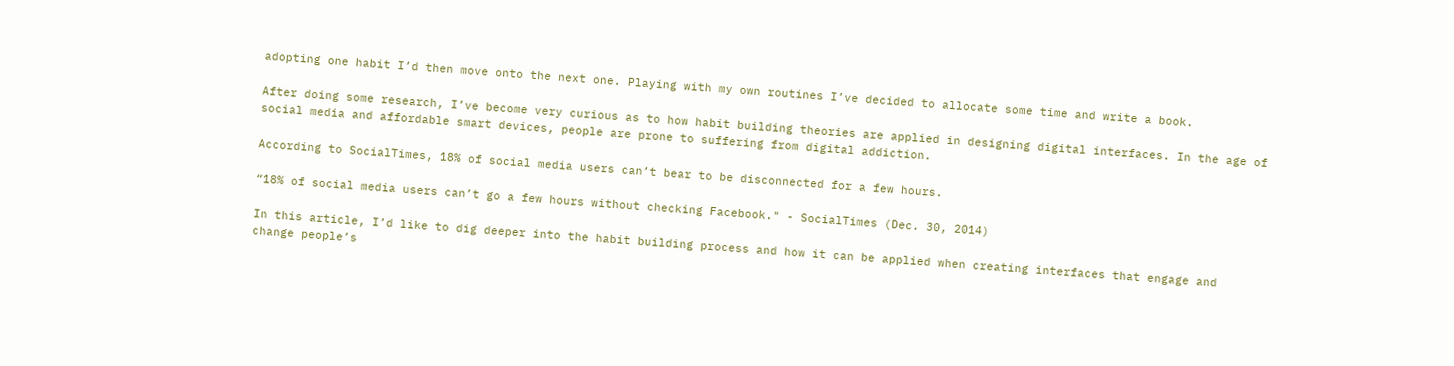adopting one habit I’d then move onto the next one. Playing with my own routines I’ve decided to allocate some time and write a book.

After doing some research, I’ve become very curious as to how habit building theories are applied in designing digital interfaces. In the age of social media and affordable smart devices, people are prone to suffering from digital addiction.

According to SocialTimes, 18% of social media users can’t bear to be disconnected for a few hours.

“18% of social media users can’t go a few hours without checking Facebook." - SocialTimes (Dec. 30, 2014)

In this article, I’d like to dig deeper into the habit building process and how it can be applied when creating interfaces that engage and change people’s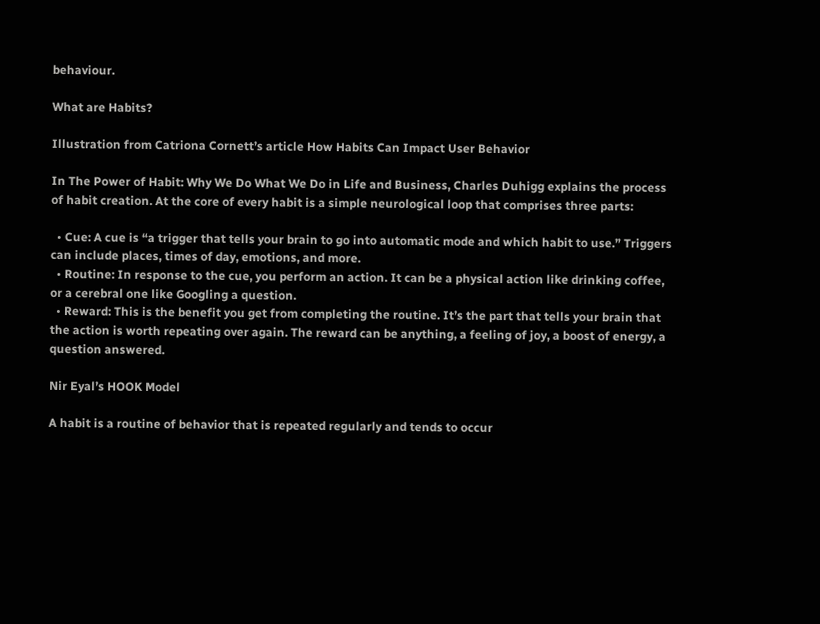behaviour.

What are Habits?

Illustration from Catriona Cornett’s article How Habits Can Impact User Behavior

In The Power of Habit: Why We Do What We Do in Life and Business, Charles Duhigg explains the process of habit creation. At the core of every habit is a simple neurological loop that comprises three parts:

  • Cue: A cue is “a trigger that tells your brain to go into automatic mode and which habit to use.” Triggers can include places, times of day, emotions, and more.
  • Routine: In response to the cue, you perform an action. It can be a physical action like drinking coffee, or a cerebral one like Googling a question.
  • Reward: This is the benefit you get from completing the routine. It’s the part that tells your brain that the action is worth repeating over again. The reward can be anything, a feeling of joy, a boost of energy, a question answered.

Nir Eyal’s HOOK Model

A habit is a routine of behavior that is repeated regularly and tends to occur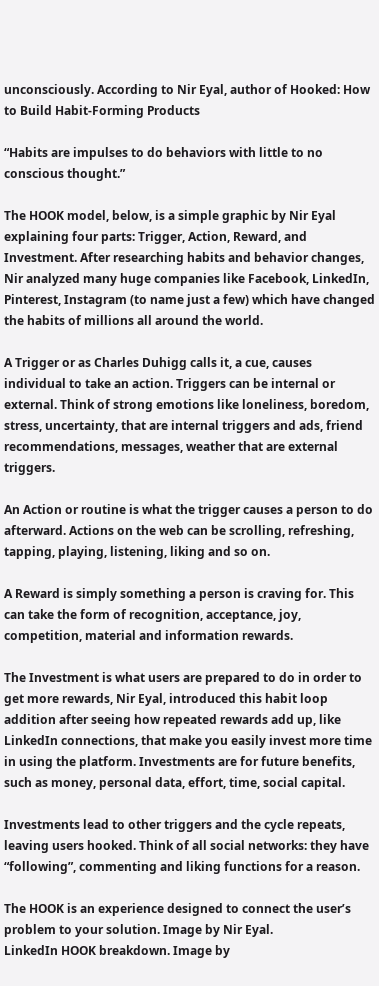unconsciously. According to Nir Eyal, author of Hooked: How to Build Habit-Forming Products

“Habits are impulses to do behaviors with little to no conscious thought.”

The HOOK model, below, is a simple graphic by Nir Eyal explaining four parts: Trigger, Action, Reward, and Investment. After researching habits and behavior changes, Nir analyzed many huge companies like Facebook, LinkedIn, Pinterest, Instagram (to name just a few) which have changed the habits of millions all around the world.

A Trigger or as Charles Duhigg calls it, a cue, causes individual to take an action. Triggers can be internal or external. Think of strong emotions like loneliness, boredom, stress, uncertainty, that are internal triggers and ads, friend recommendations, messages, weather that are external triggers.

An Action or routine is what the trigger causes a person to do afterward. Actions on the web can be scrolling, refreshing, tapping, playing, listening, liking and so on.

A Reward is simply something a person is craving for. This can take the form of recognition, acceptance, joy, competition, material and information rewards.

The Investment is what users are prepared to do in order to get more rewards, Nir Eyal, introduced this habit loop addition after seeing how repeated rewards add up, like LinkedIn connections, that make you easily invest more time in using the platform. Investments are for future benefits, such as money, personal data, effort, time, social capital.

Investments lead to other triggers and the cycle repeats, leaving users hooked. Think of all social networks: they have “following”, commenting and liking functions for a reason.

The HOOK is an experience designed to connect the user’s problem to your solution. Image by Nir Eyal.
LinkedIn HOOK breakdown. Image by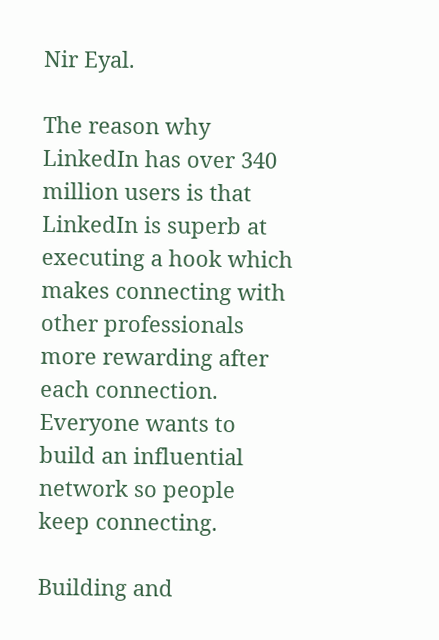Nir Eyal.

The reason why LinkedIn has over 340 million users is that LinkedIn is superb at executing a hook which makes connecting with other professionals more rewarding after each connection. Everyone wants to build an influential network so people keep connecting.

Building and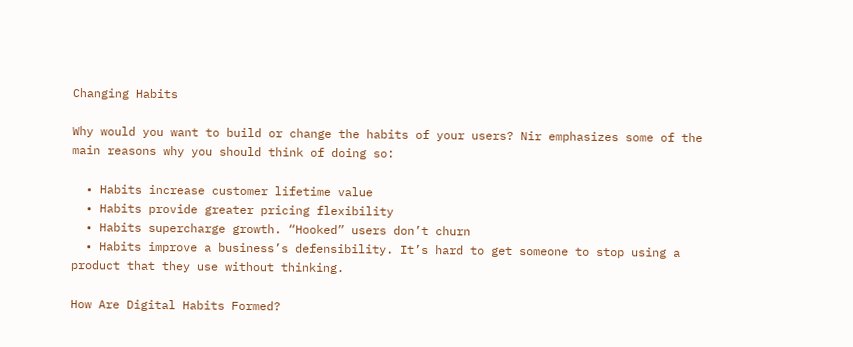Changing Habits

Why would you want to build or change the habits of your users? Nir emphasizes some of the main reasons why you should think of doing so:

  • Habits increase customer lifetime value
  • Habits provide greater pricing flexibility
  • Habits supercharge growth. “Hooked” users don’t churn
  • Habits improve a business’s defensibility. It’s hard to get someone to stop using a product that they use without thinking.

How Are Digital Habits Formed?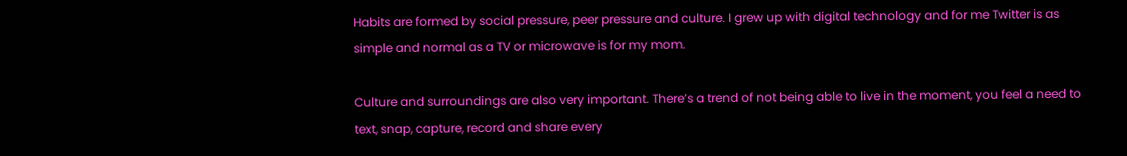Habits are formed by social pressure, peer pressure and culture. I grew up with digital technology and for me Twitter is as simple and normal as a TV or microwave is for my mom.

Culture and surroundings are also very important. There’s a trend of not being able to live in the moment, you feel a need to text, snap, capture, record and share every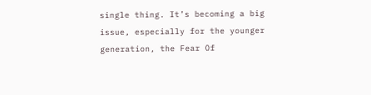single thing. It’s becoming a big issue, especially for the younger generation, the Fear Of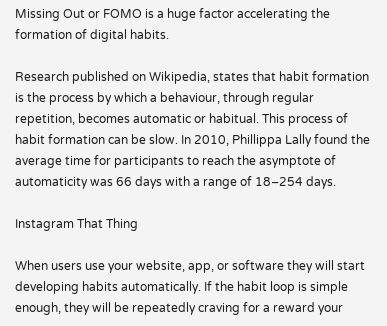Missing Out or FOMO is a huge factor accelerating the formation of digital habits.

Research published on Wikipedia, states that habit formation is the process by which a behaviour, through regular repetition, becomes automatic or habitual. This process of habit formation can be slow. In 2010, Phillippa Lally found the average time for participants to reach the asymptote of automaticity was 66 days with a range of 18–254 days.

Instagram That Thing

When users use your website, app, or software they will start developing habits automatically. If the habit loop is simple enough, they will be repeatedly craving for a reward your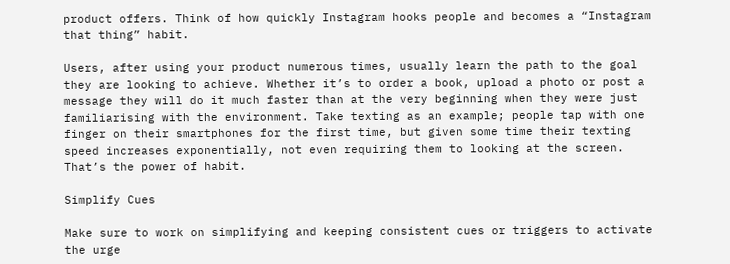product offers. Think of how quickly Instagram hooks people and becomes a “Instagram that thing” habit.

Users, after using your product numerous times, usually learn the path to the goal they are looking to achieve. Whether it’s to order a book, upload a photo or post a message they will do it much faster than at the very beginning when they were just familiarising with the environment. Take texting as an example; people tap with one finger on their smartphones for the first time, but given some time their texting speed increases exponentially, not even requiring them to looking at the screen. That’s the power of habit.

Simplify Cues

Make sure to work on simplifying and keeping consistent cues or triggers to activate the urge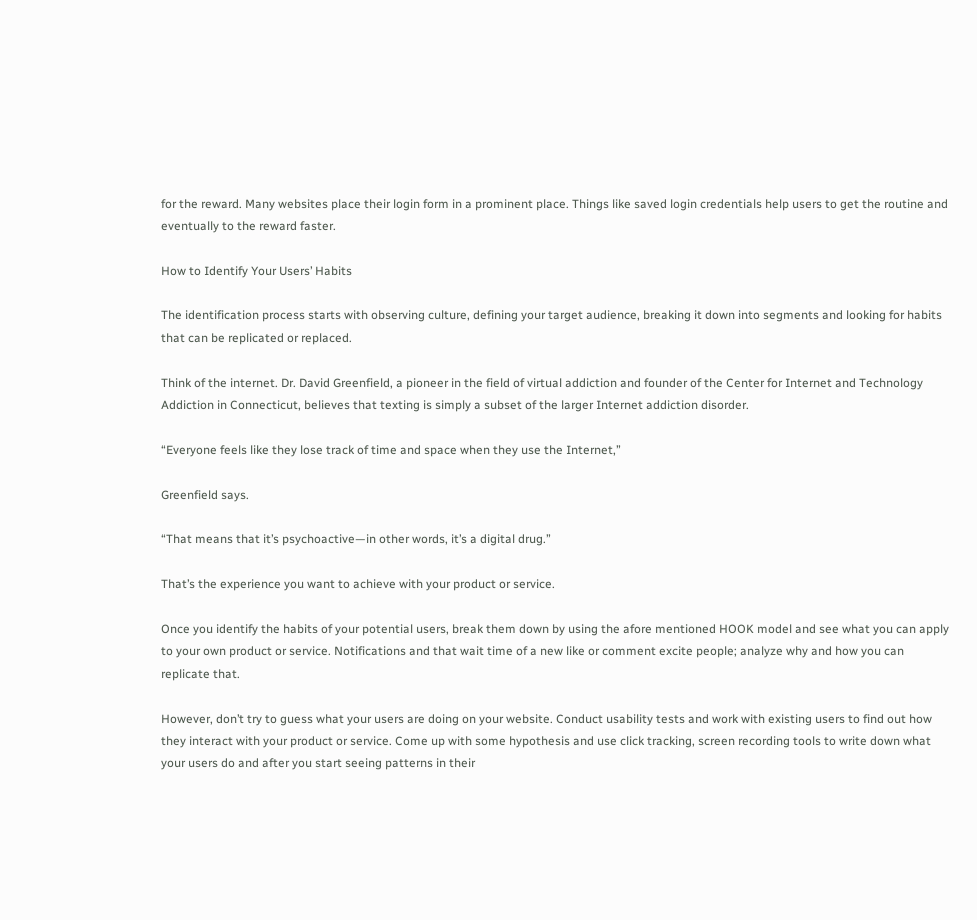for the reward. Many websites place their login form in a prominent place. Things like saved login credentials help users to get the routine and eventually to the reward faster.

How to Identify Your Users’ Habits

The identification process starts with observing culture, defining your target audience, breaking it down into segments and looking for habits that can be replicated or replaced.

Think of the internet. Dr. David Greenfield, a pioneer in the field of virtual addiction and founder of the Center for Internet and Technology Addiction in Connecticut, believes that texting is simply a subset of the larger Internet addiction disorder.

“Everyone feels like they lose track of time and space when they use the Internet,”

Greenfield says.

“That means that it’s psychoactive—in other words, it’s a digital drug.”

That’s the experience you want to achieve with your product or service.

Once you identify the habits of your potential users, break them down by using the afore mentioned HOOK model and see what you can apply to your own product or service. Notifications and that wait time of a new like or comment excite people; analyze why and how you can replicate that.

However, don’t try to guess what your users are doing on your website. Conduct usability tests and work with existing users to find out how they interact with your product or service. Come up with some hypothesis and use click tracking, screen recording tools to write down what your users do and after you start seeing patterns in their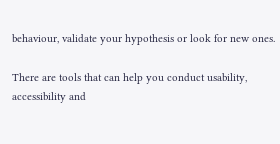behaviour, validate your hypothesis or look for new ones.

There are tools that can help you conduct usability, accessibility and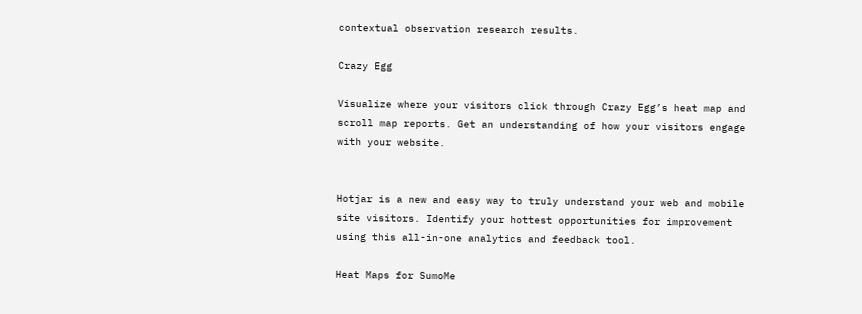contextual observation research results.

Crazy Egg

Visualize where your visitors click through Crazy Egg’s heat map and scroll map reports. Get an understanding of how your visitors engage with your website.


Hotjar is a new and easy way to truly understand your web and mobile site visitors. Identify your hottest opportunities for improvement using this all-in-one analytics and feedback tool.

Heat Maps for SumoMe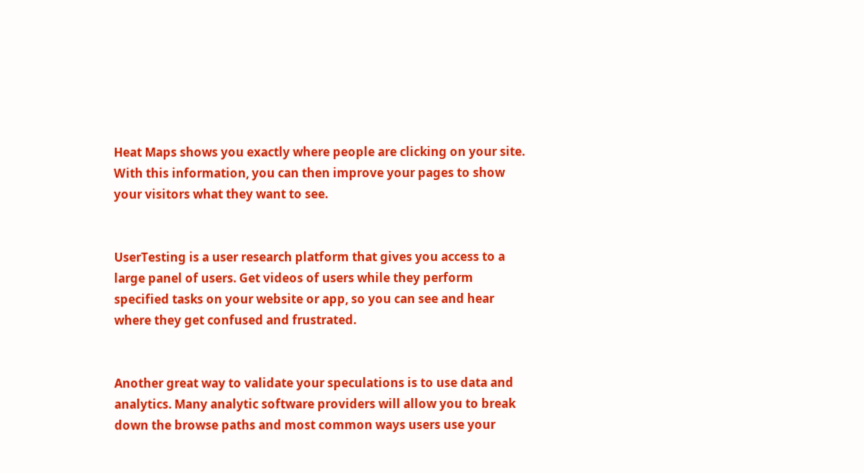Heat Maps shows you exactly where people are clicking on your site. With this information, you can then improve your pages to show your visitors what they want to see.


UserTesting is a user research platform that gives you access to a large panel of users. Get videos of users while they perform specified tasks on your website or app, so you can see and hear where they get confused and frustrated.


Another great way to validate your speculations is to use data and analytics. Many analytic software providers will allow you to break down the browse paths and most common ways users use your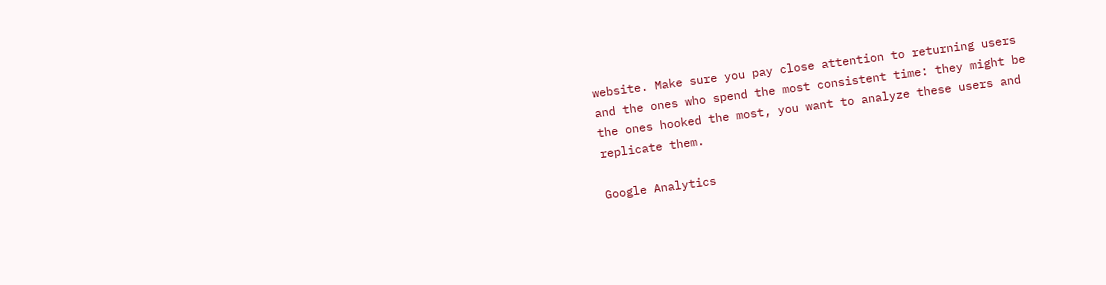website. Make sure you pay close attention to returning users and the ones who spend the most consistent time: they might be the ones hooked the most, you want to analyze these users and replicate them.

Google Analytics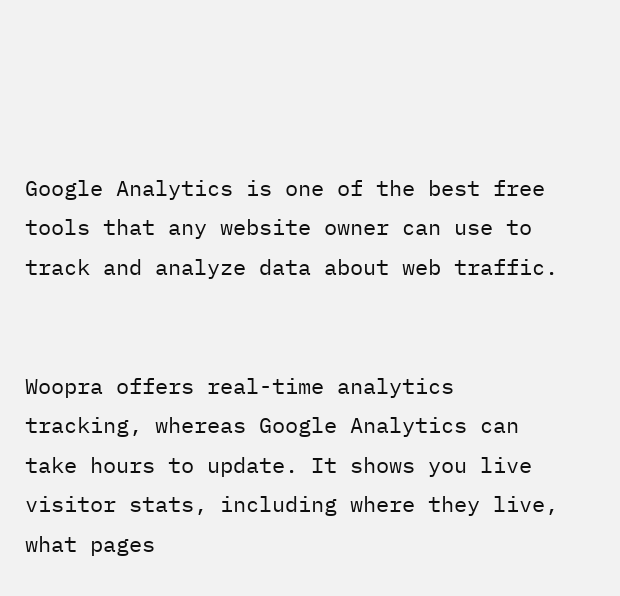Google Analytics is one of the best free tools that any website owner can use to track and analyze data about web traffic.


Woopra offers real-time analytics tracking, whereas Google Analytics can take hours to update. It shows you live visitor stats, including where they live, what pages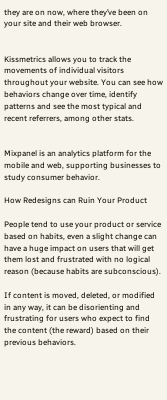they are on now, where they’ve been on your site and their web browser.


Kissmetrics allows you to track the movements of individual visitors throughout your website. You can see how behaviors change over time, identify patterns and see the most typical and recent referrers, among other stats.


Mixpanel is an analytics platform for the mobile and web, supporting businesses to study consumer behavior.

How Redesigns can Ruin Your Product

People tend to use your product or service based on habits, even a slight change can have a huge impact on users that will get them lost and frustrated with no logical reason (because habits are subconscious).

If content is moved, deleted, or modified in any way, it can be disorienting and frustrating for users who expect to find the content (the reward) based on their previous behaviors.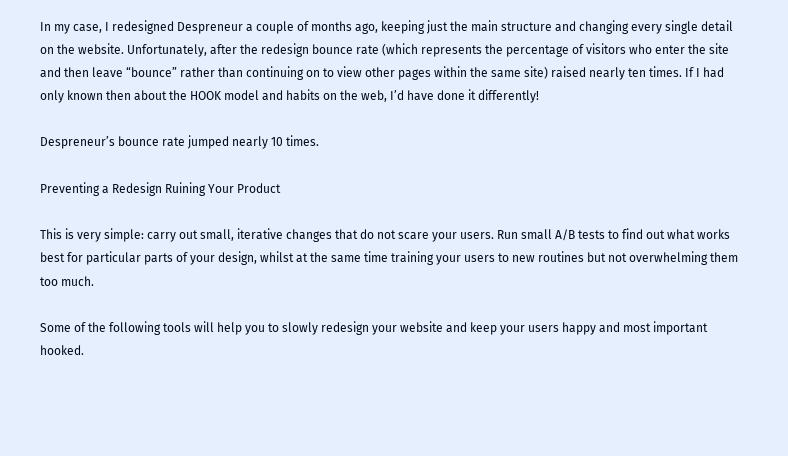In my case, I redesigned Despreneur a couple of months ago, keeping just the main structure and changing every single detail on the website. Unfortunately, after the redesign bounce rate (which represents the percentage of visitors who enter the site and then leave “bounce” rather than continuing on to view other pages within the same site) raised nearly ten times. If I had only known then about the HOOK model and habits on the web, I’d have done it differently!

Despreneur’s bounce rate jumped nearly 10 times.

Preventing a Redesign Ruining Your Product

This is very simple: carry out small, iterative changes that do not scare your users. Run small A/B tests to find out what works best for particular parts of your design, whilst at the same time training your users to new routines but not overwhelming them too much.

Some of the following tools will help you to slowly redesign your website and keep your users happy and most important hooked.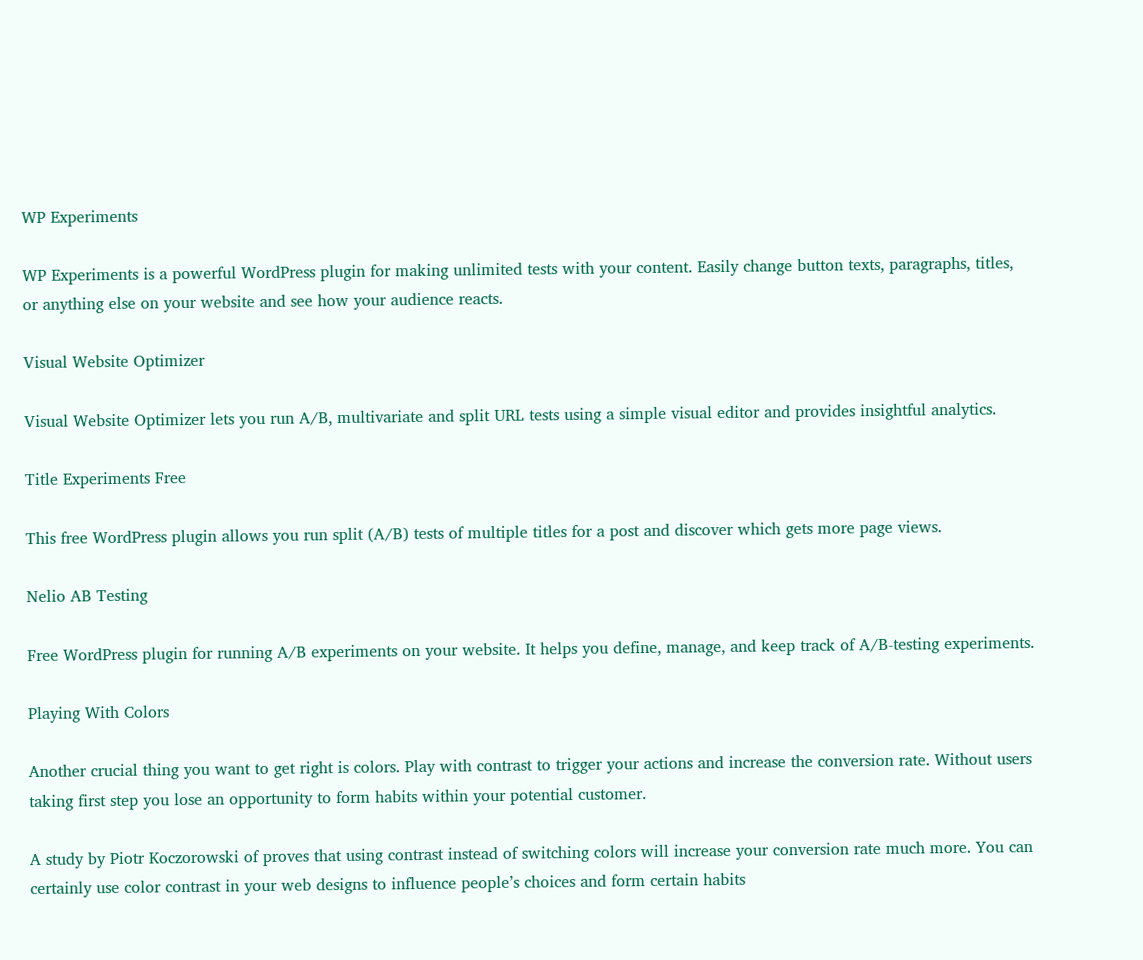WP Experiments

WP Experiments is a powerful WordPress plugin for making unlimited tests with your content. Easily change button texts, paragraphs, titles, or anything else on your website and see how your audience reacts.

Visual Website Optimizer

Visual Website Optimizer lets you run A/B, multivariate and split URL tests using a simple visual editor and provides insightful analytics.

Title Experiments Free

This free WordPress plugin allows you run split (A/B) tests of multiple titles for a post and discover which gets more page views.

Nelio AB Testing

Free WordPress plugin for running A/B experiments on your website. It helps you define, manage, and keep track of A/B-testing experiments.

Playing With Colors

Another crucial thing you want to get right is colors. Play with contrast to trigger your actions and increase the conversion rate. Without users taking first step you lose an opportunity to form habits within your potential customer.

A study by Piotr Koczorowski of proves that using contrast instead of switching colors will increase your conversion rate much more. You can certainly use color contrast in your web designs to influence people’s choices and form certain habits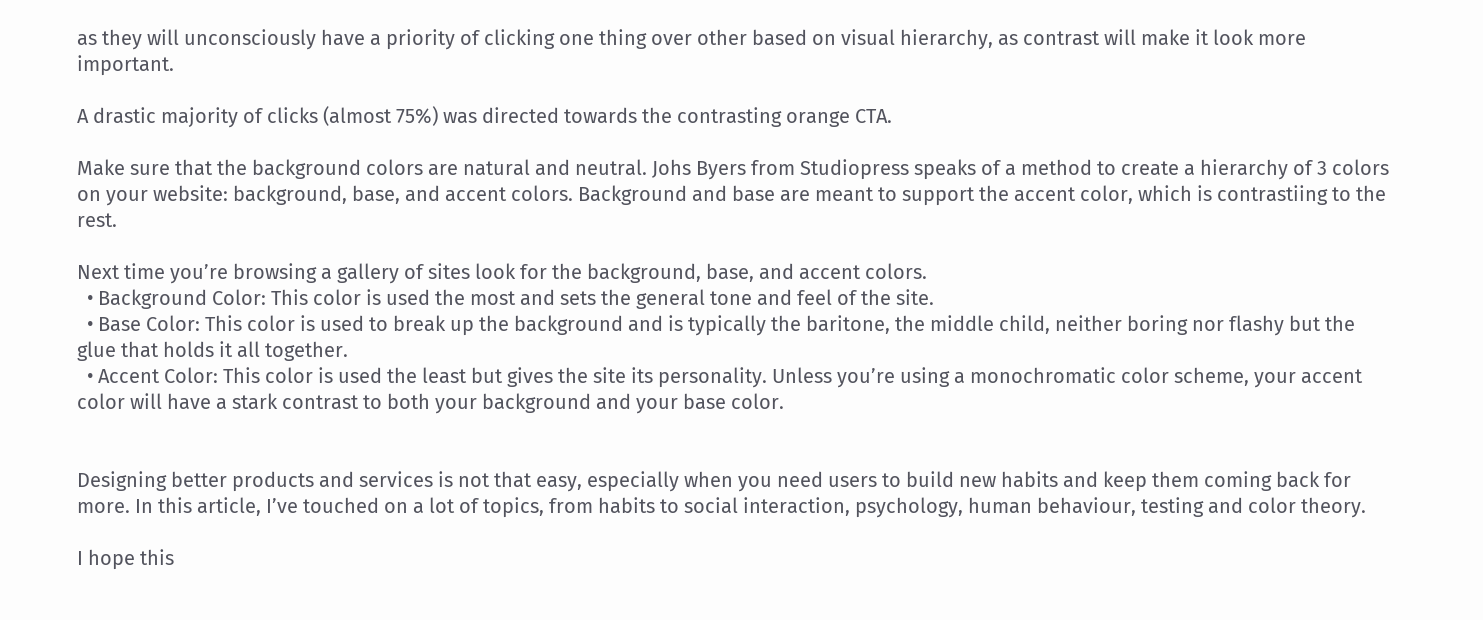as they will unconsciously have a priority of clicking one thing over other based on visual hierarchy, as contrast will make it look more important.

A drastic majority of clicks (almost 75%) was directed towards the contrasting orange CTA.

Make sure that the background colors are natural and neutral. Johs Byers from Studiopress speaks of a method to create a hierarchy of 3 colors on your website: background, base, and accent colors. Background and base are meant to support the accent color, which is contrastiing to the rest.

Next time you’re browsing a gallery of sites look for the background, base, and accent colors.
  • Background Color: This color is used the most and sets the general tone and feel of the site.
  • Base Color: This color is used to break up the background and is typically the baritone, the middle child, neither boring nor flashy but the glue that holds it all together.
  • Accent Color: This color is used the least but gives the site its personality. Unless you’re using a monochromatic color scheme, your accent color will have a stark contrast to both your background and your base color.


Designing better products and services is not that easy, especially when you need users to build new habits and keep them coming back for more. In this article, I’ve touched on a lot of topics, from habits to social interaction, psychology, human behaviour, testing and color theory.

I hope this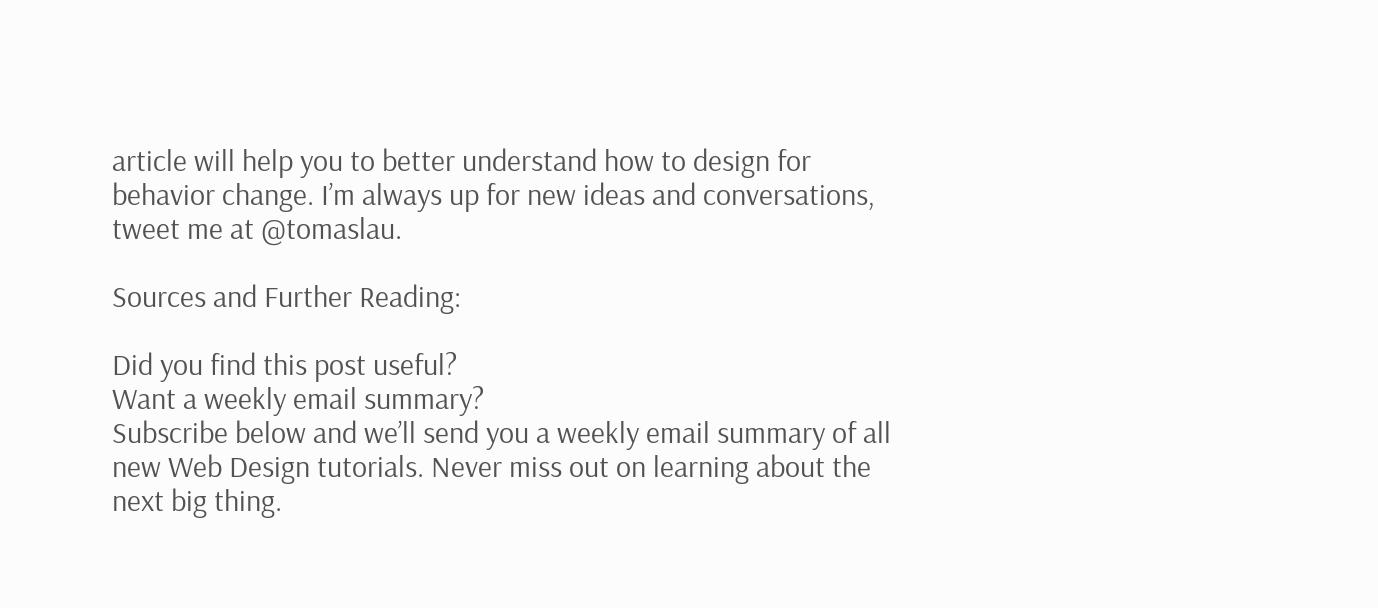article will help you to better understand how to design for behavior change. I’m always up for new ideas and conversations, tweet me at @tomaslau.

Sources and Further Reading:

Did you find this post useful?
Want a weekly email summary?
Subscribe below and we’ll send you a weekly email summary of all new Web Design tutorials. Never miss out on learning about the next big thing.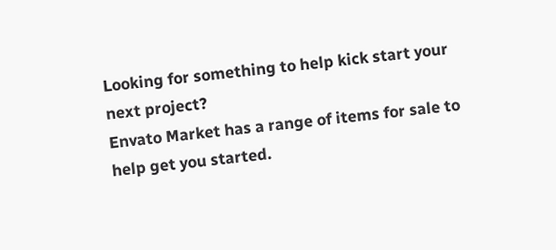Looking for something to help kick start your next project?
Envato Market has a range of items for sale to help get you started.